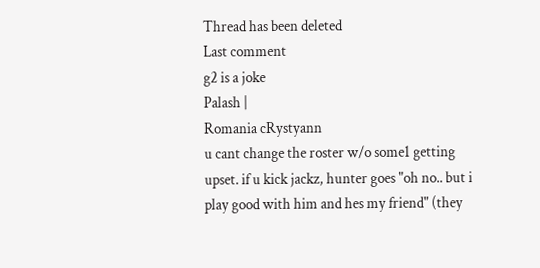Thread has been deleted
Last comment
g2 is a joke
Palash |
Romania cRystyann
u cant change the roster w/o some1 getting upset. if u kick jackz, hunter goes "oh no.. but i play good with him and hes my friend" (they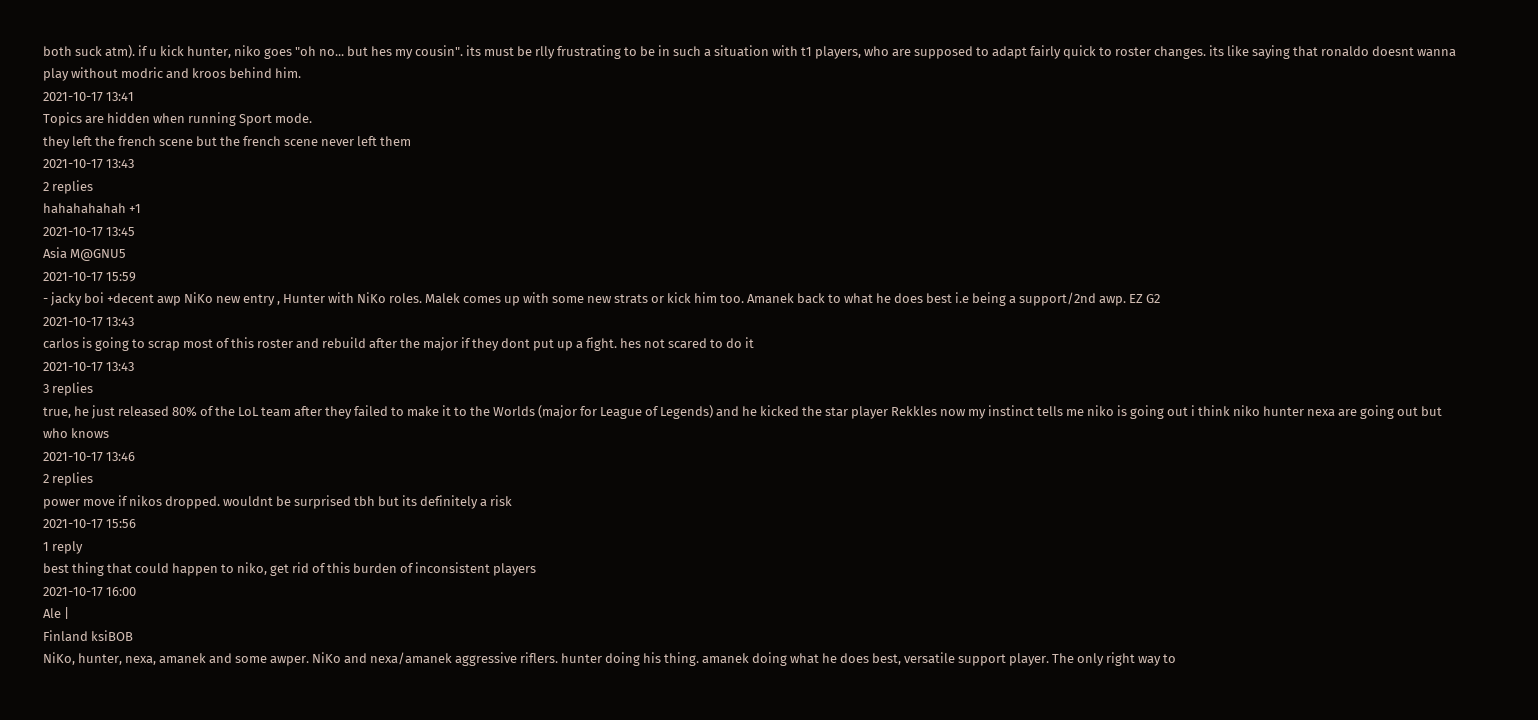both suck atm). if u kick hunter, niko goes "oh no... but hes my cousin". its must be rlly frustrating to be in such a situation with t1 players, who are supposed to adapt fairly quick to roster changes. its like saying that ronaldo doesnt wanna play without modric and kroos behind him.
2021-10-17 13:41
Topics are hidden when running Sport mode.
they left the french scene but the french scene never left them
2021-10-17 13:43
2 replies
hahahahahah +1
2021-10-17 13:45
Asia M@GNU5
2021-10-17 15:59
- jacky boi +decent awp NiKo new entry , Hunter with NiKo roles. Malek comes up with some new strats or kick him too. Amanek back to what he does best i.e being a support/2nd awp. EZ G2
2021-10-17 13:43
carlos is going to scrap most of this roster and rebuild after the major if they dont put up a fight. hes not scared to do it
2021-10-17 13:43
3 replies
true, he just released 80% of the LoL team after they failed to make it to the Worlds (major for League of Legends) and he kicked the star player Rekkles now my instinct tells me niko is going out i think niko hunter nexa are going out but who knows
2021-10-17 13:46
2 replies
power move if nikos dropped. wouldnt be surprised tbh but its definitely a risk
2021-10-17 15:56
1 reply
best thing that could happen to niko, get rid of this burden of inconsistent players
2021-10-17 16:00
Ale |
Finland ksiBOB
NiKo, hunter, nexa, amanek and some awper. NiKo and nexa/amanek aggressive riflers. hunter doing his thing. amanek doing what he does best, versatile support player. The only right way to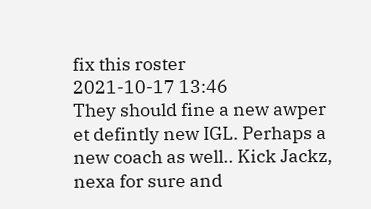fix this roster
2021-10-17 13:46
They should fine a new awper et defintly new IGL. Perhaps a new coach as well.. Kick Jackz, nexa for sure and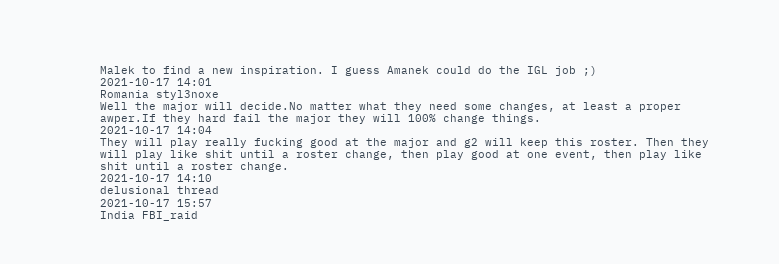Malek to find a new inspiration. I guess Amanek could do the IGL job ;)
2021-10-17 14:01
Romania styl3noxe
Well the major will decide.No matter what they need some changes, at least a proper awper.If they hard fail the major they will 100% change things.
2021-10-17 14:04
They will play really fucking good at the major and g2 will keep this roster. Then they will play like shit until a roster change, then play good at one event, then play like shit until a roster change.
2021-10-17 14:10
delusional thread
2021-10-17 15:57
India FBI_raid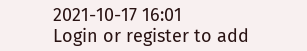2021-10-17 16:01
Login or register to add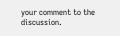your comment to the discussion.